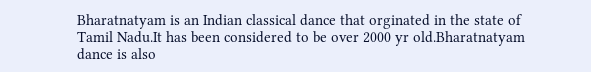Bharatnatyam is an Indian classical dance that orginated in the state of Tamil Nadu.It has been considered to be over 2000 yr old.Bharatnatyam dance is also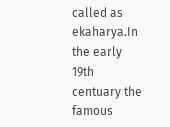called as ekaharya.In the early 19th centuary the famous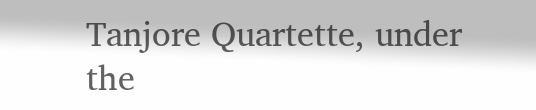Tanjore Quartette, under the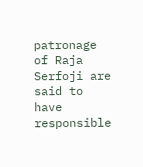patronage of Raja Serfoji are said to have
responsible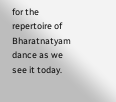for the repertoire of Bharatnatyam dance as we see it today.